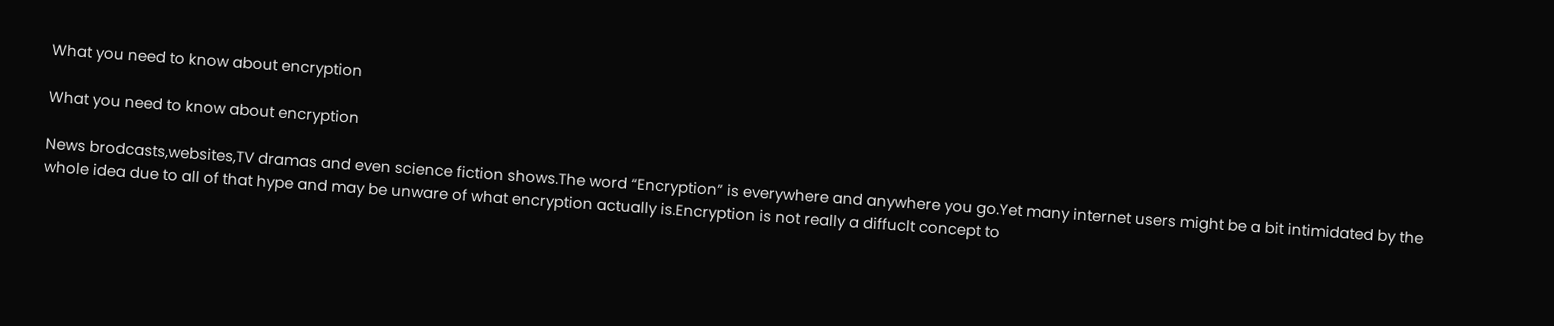What you need to know about encryption

What you need to know about encryption

News brodcasts,websites,TV dramas and even science fiction shows.The word “Encryption” is everywhere and anywhere you go.Yet many internet users might be a bit intimidated by the whole idea due to all of that hype and may be unware of what encryption actually is.Encryption is not really a diffuclt concept to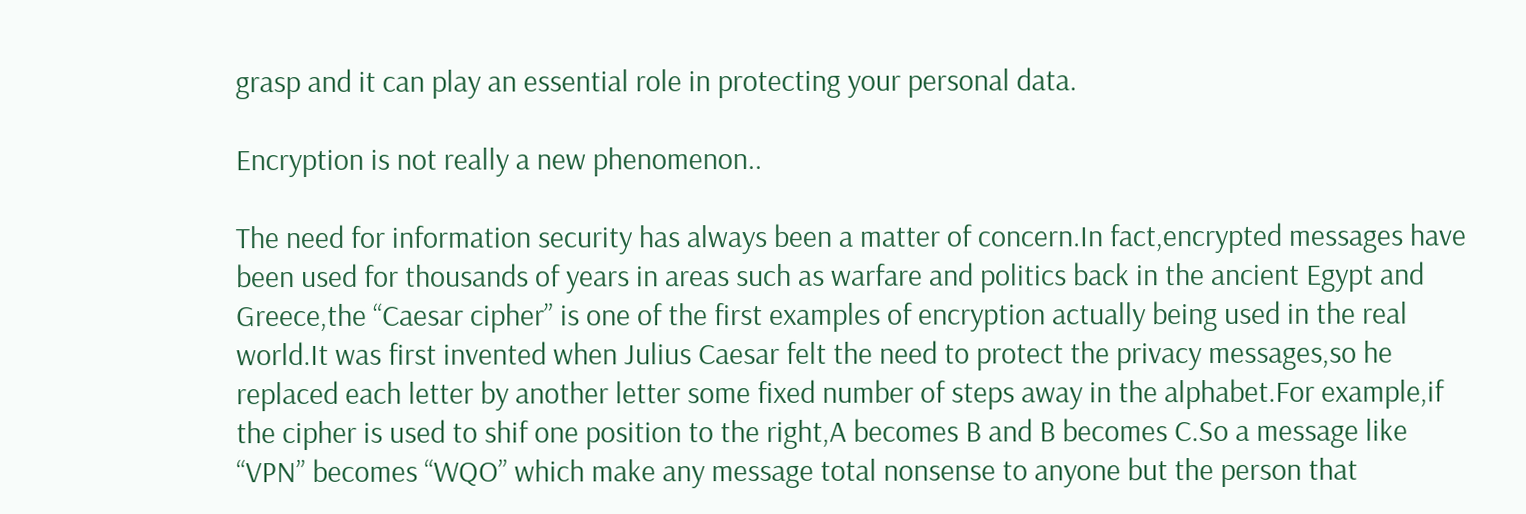grasp and it can play an essential role in protecting your personal data.

Encryption is not really a new phenomenon..

The need for information security has always been a matter of concern.In fact,encrypted messages have been used for thousands of years in areas such as warfare and politics back in the ancient Egypt and Greece,the “Caesar cipher” is one of the first examples of encryption actually being used in the real world.It was first invented when Julius Caesar felt the need to protect the privacy messages,so he replaced each letter by another letter some fixed number of steps away in the alphabet.For example,if the cipher is used to shif one position to the right,A becomes B and B becomes C.So a message like “VPN” becomes “WQO” which make any message total nonsense to anyone but the person that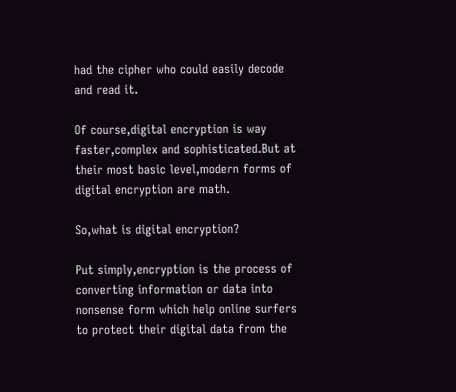had the cipher who could easily decode and read it.

Of course,digital encryption is way faster,complex and sophisticated.But at their most basic level,modern forms of digital encryption are math.

So,what is digital encryption?

Put simply,encryption is the process of converting information or data into nonsense form which help online surfers to protect their digital data from the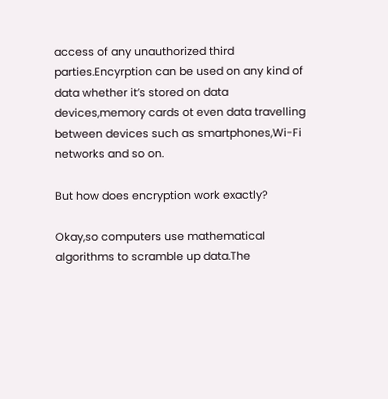access of any unauthorized third parties.Encyrption can be used on any kind of data whether it’s stored on data devices,memory cards ot even data travelling between devices such as smartphones,Wi-Fi networks and so on.

But how does encryption work exactly?

Okay,so computers use mathematical algorithms to scramble up data.The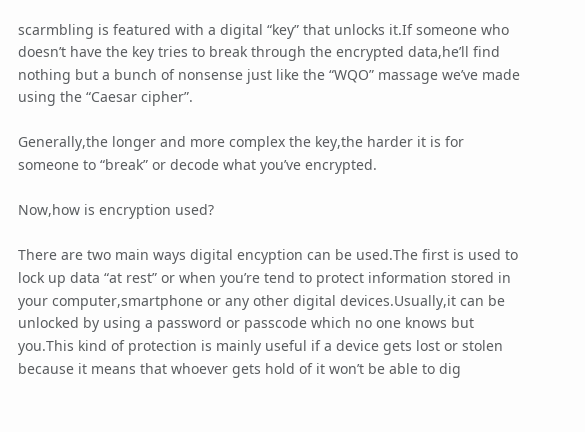scarmbling is featured with a digital “key” that unlocks it.If someone who doesn’t have the key tries to break through the encrypted data,he’ll find nothing but a bunch of nonsense just like the “WQO” massage we’ve made using the “Caesar cipher”.

Generally,the longer and more complex the key,the harder it is for someone to “break” or decode what you’ve encrypted.

Now,how is encryption used?

There are two main ways digital encyption can be used.The first is used to lock up data “at rest” or when you’re tend to protect information stored in your computer,smartphone or any other digital devices.Usually,it can be unlocked by using a password or passcode which no one knows but you.This kind of protection is mainly useful if a device gets lost or stolen because it means that whoever gets hold of it won’t be able to dig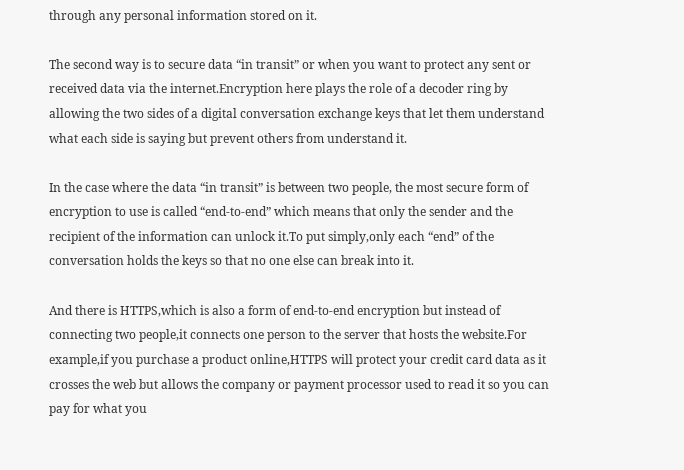through any personal information stored on it.

The second way is to secure data “in transit” or when you want to protect any sent or received data via the internet.Encryption here plays the role of a decoder ring by allowing the two sides of a digital conversation exchange keys that let them understand what each side is saying but prevent others from understand it.

In the case where the data “in transit” is between two people, the most secure form of encryption to use is called “end-to-end” which means that only the sender and the recipient of the information can unlock it.To put simply,only each “end” of the conversation holds the keys so that no one else can break into it.

And there is HTTPS,which is also a form of end-to-end encryption but instead of connecting two people,it connects one person to the server that hosts the website.For example,if you purchase a product online,HTTPS will protect your credit card data as it crosses the web but allows the company or payment processor used to read it so you can pay for what you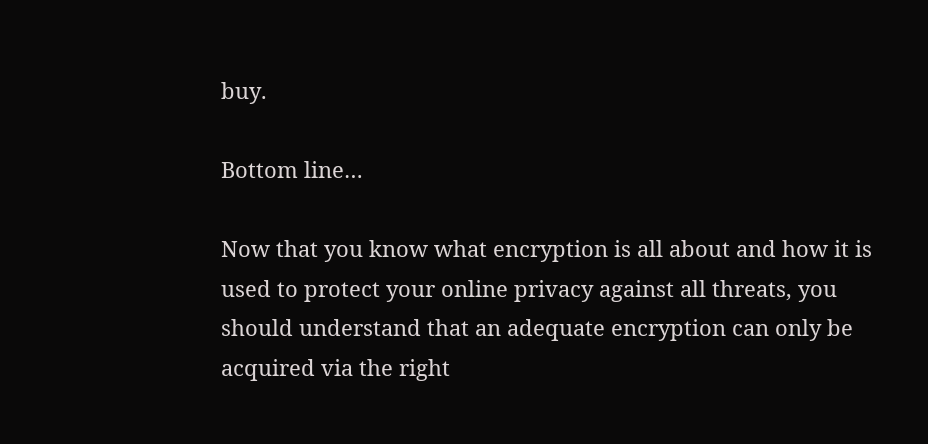buy.

Bottom line…

Now that you know what encryption is all about and how it is used to protect your online privacy against all threats, you should understand that an adequate encryption can only be acquired via the right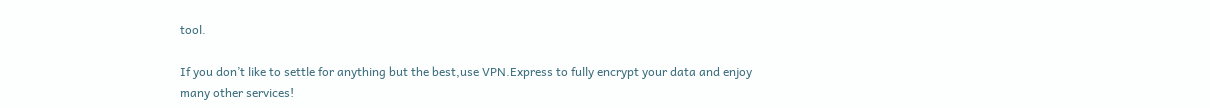tool.

If you don’t like to settle for anything but the best,use VPN.Express to fully encrypt your data and enjoy many other services!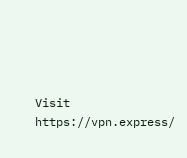Visit https://vpn.express/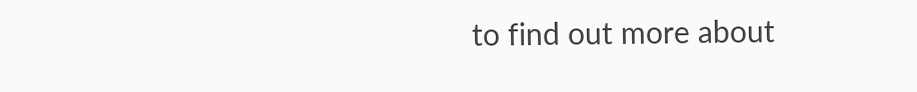to find out more about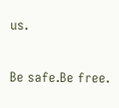us.

Be safe.Be free.